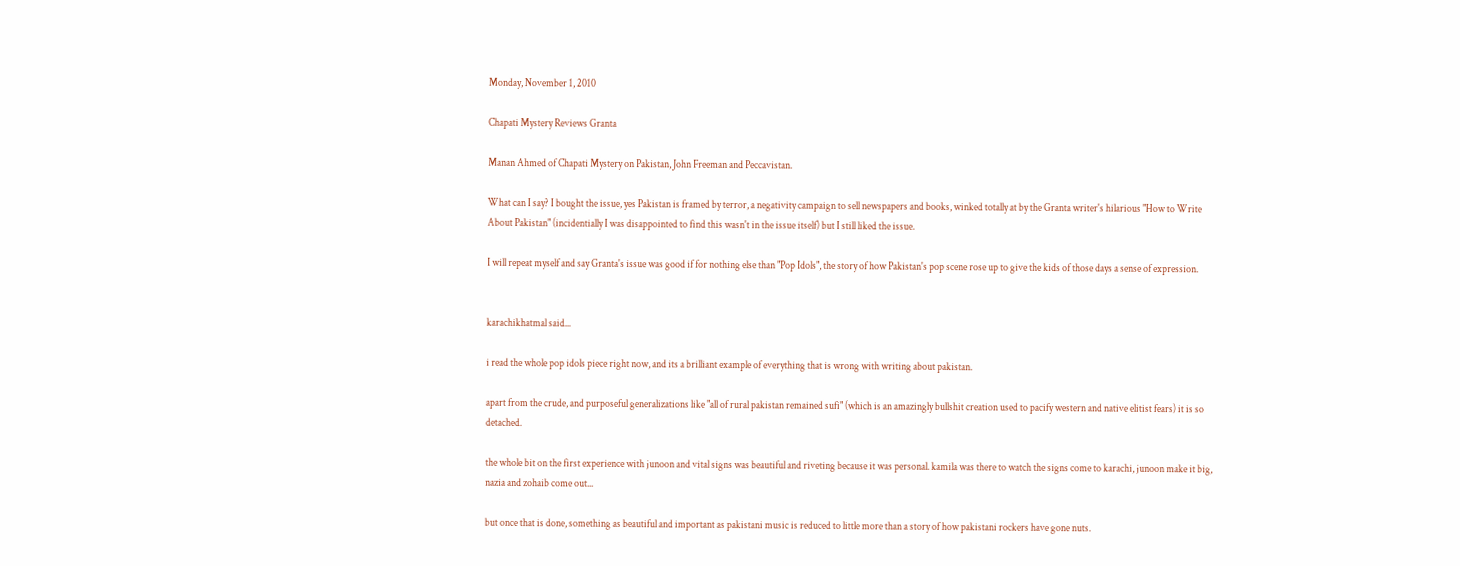Monday, November 1, 2010

Chapati Mystery Reviews Granta

Manan Ahmed of Chapati Mystery on Pakistan, John Freeman and Peccavistan.

What can I say? I bought the issue, yes Pakistan is framed by terror, a negativity campaign to sell newspapers and books, winked totally at by the Granta writer's hilarious "How to Write About Pakistan" (incidentially I was disappointed to find this wasn't in the issue itself) but I still liked the issue.

I will repeat myself and say Granta's issue was good if for nothing else than "Pop Idols", the story of how Pakistan's pop scene rose up to give the kids of those days a sense of expression.


karachikhatmal said...

i read the whole pop idols piece right now, and its a brilliant example of everything that is wrong with writing about pakistan.

apart from the crude, and purposeful generalizations like "all of rural pakistan remained sufi" (which is an amazingly bullshit creation used to pacify western and native elitist fears) it is so detached.

the whole bit on the first experience with junoon and vital signs was beautiful and riveting because it was personal. kamila was there to watch the signs come to karachi, junoon make it big, nazia and zohaib come out...

but once that is done, something as beautiful and important as pakistani music is reduced to little more than a story of how pakistani rockers have gone nuts.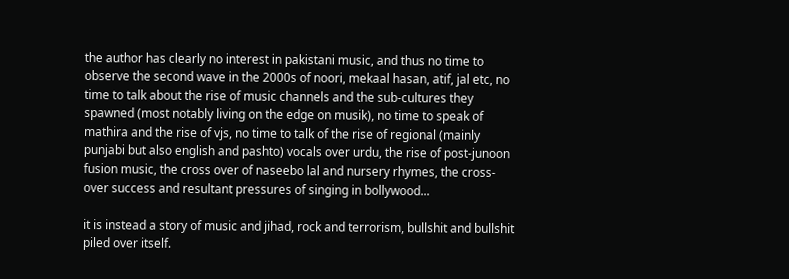the author has clearly no interest in pakistani music, and thus no time to observe the second wave in the 2000s of noori, mekaal hasan, atif, jal etc, no time to talk about the rise of music channels and the sub-cultures they spawned (most notably living on the edge on musik), no time to speak of mathira and the rise of vjs, no time to talk of the rise of regional (mainly punjabi but also english and pashto) vocals over urdu, the rise of post-junoon fusion music, the cross over of naseebo lal and nursery rhymes, the cross-over success and resultant pressures of singing in bollywood...

it is instead a story of music and jihad, rock and terrorism, bullshit and bullshit piled over itself.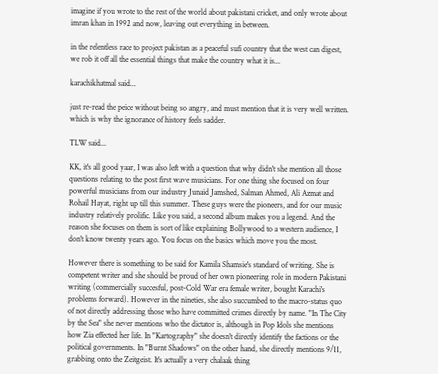imagine if you wrote to the rest of the world about pakistani cricket, and only wrote about imran khan in 1992 and now, leaving out everything in between.

in the relentless race to project pakistan as a peaceful sufi country that the west can digest, we rob it off all the essential things that make the country what it is...

karachikhatmal said...

just re-read the peice without being so angry, and must mention that it is very well written. which is why the ignorance of history feels sadder.

TLW said...

KK, it's all good yaar, I was also left with a question that why didn't she mention all those questions relating to the post first wave musicians. For one thing she focused on four powerful musicians from our industry Junaid Jamshed, Salman Ahmed, Ali Azmat and Rohail Hayat, right up till this summer. These guys were the pioneers, and for our music industry relatively prolific. Like you said, a second album makes you a legend. And the reason she focuses on them is sort of like explaining Bollywood to a western audience, I don't know twenty years ago. You focus on the basics which move you the most.

However there is something to be said for Kamila Shamsie's standard of writing. She is competent writer and she should be proud of her own pioneering role in modern Pakistani writing (commercially succesful, post-Cold War era female writer, bought Karachi's problems forward). However in the nineties, she also succumbed to the macro-status quo of not directly addressing those who have committed crimes directly by name. "In The City by the Sea" she never mentions who the dictator is, although in Pop Idols she mentions how Zia effected her life. In "Kartography" she doesn't directly identify the factions or the political governments. In "Burnt Shadows" on the other hand, she directly mentions 9/11, grabbing onto the Zeitgeist. It's actually a very chalaak thing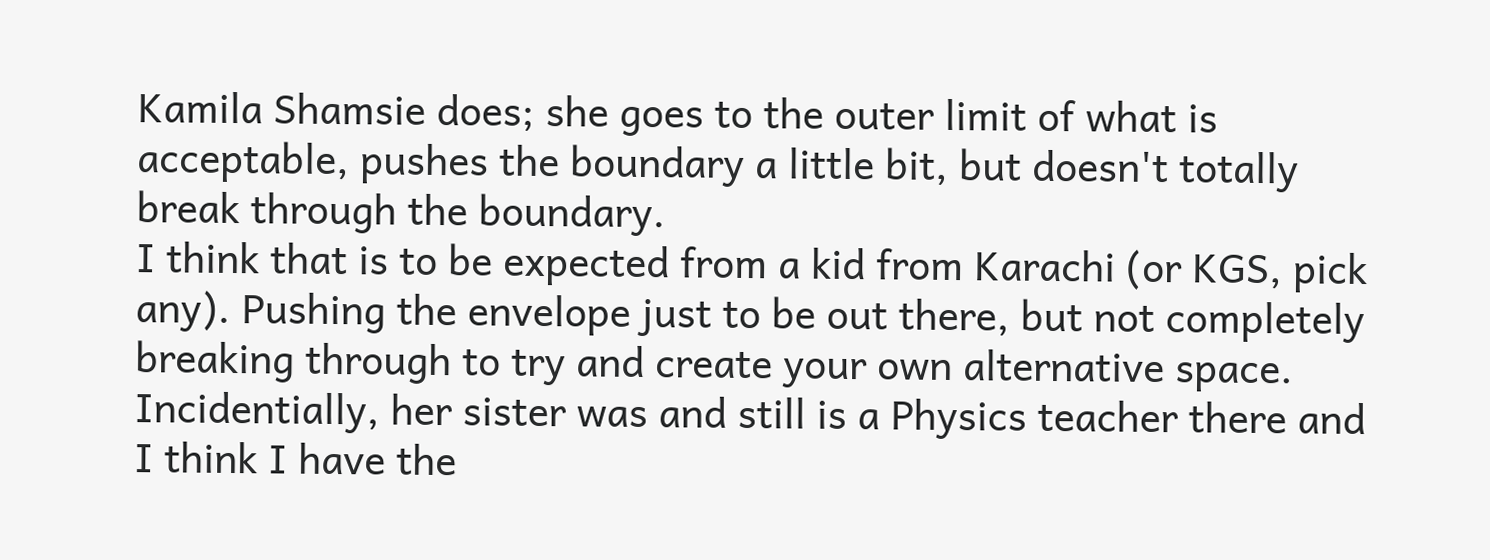Kamila Shamsie does; she goes to the outer limit of what is acceptable, pushes the boundary a little bit, but doesn't totally break through the boundary.
I think that is to be expected from a kid from Karachi (or KGS, pick any). Pushing the envelope just to be out there, but not completely breaking through to try and create your own alternative space.
Incidentially, her sister was and still is a Physics teacher there and I think I have the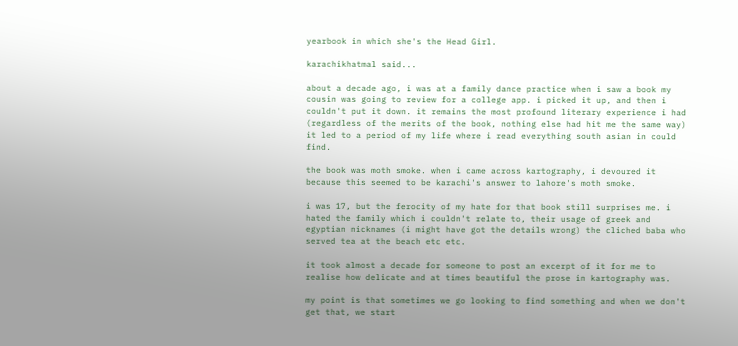yearbook in which she's the Head Girl.

karachikhatmal said...

about a decade ago, i was at a family dance practice when i saw a book my cousin was going to review for a college app. i picked it up, and then i couldn't put it down. it remains the most profound literary experience i had (regardless of the merits of the book, nothing else had hit me the same way) it led to a period of my life where i read everything south asian in could find.

the book was moth smoke. when i came across kartography, i devoured it because this seemed to be karachi's answer to lahore's moth smoke.

i was 17, but the ferocity of my hate for that book still surprises me. i hated the family which i couldn't relate to, their usage of greek and egyptian nicknames (i might have got the details wrong) the cliched baba who served tea at the beach etc etc.

it took almost a decade for someone to post an excerpt of it for me to realise how delicate and at times beautiful the prose in kartography was.

my point is that sometimes we go looking to find something and when we don't get that, we start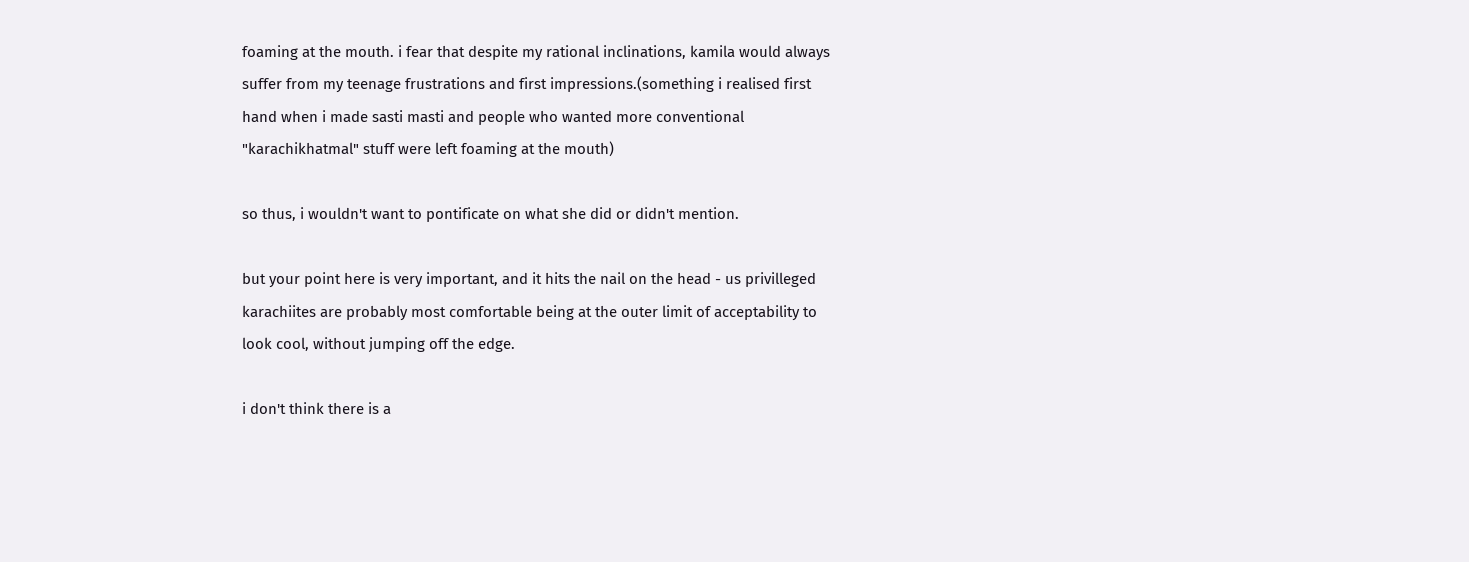foaming at the mouth. i fear that despite my rational inclinations, kamila would always suffer from my teenage frustrations and first impressions.(something i realised first hand when i made sasti masti and people who wanted more conventional "karachikhatmal" stuff were left foaming at the mouth)

so thus, i wouldn't want to pontificate on what she did or didn't mention.

but your point here is very important, and it hits the nail on the head - us privilleged karachiites are probably most comfortable being at the outer limit of acceptability to look cool, without jumping off the edge.

i don't think there is a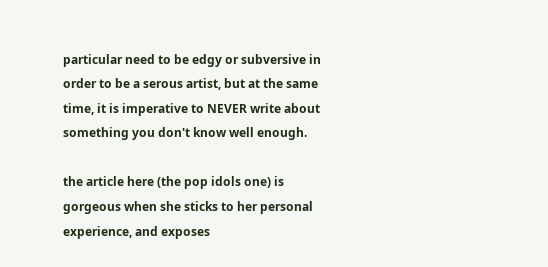particular need to be edgy or subversive in order to be a serous artist, but at the same time, it is imperative to NEVER write about something you don't know well enough.

the article here (the pop idols one) is gorgeous when she sticks to her personal experience, and exposes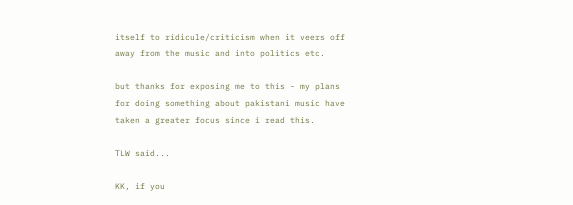itself to ridicule/criticism when it veers off away from the music and into politics etc.

but thanks for exposing me to this - my plans for doing something about pakistani music have taken a greater focus since i read this.

TLW said...

KK, if you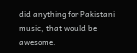did anything for Pakistani music, that would be awesome.